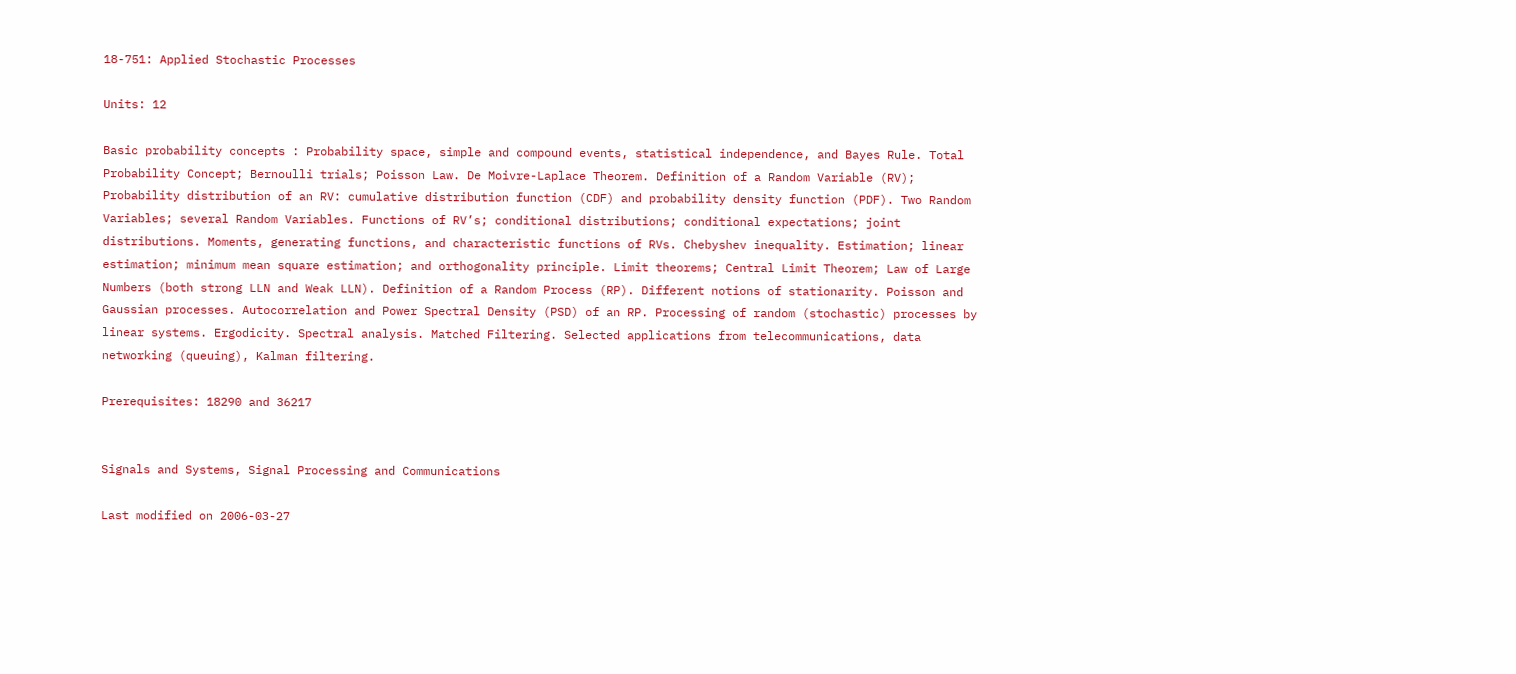18-751: Applied Stochastic Processes

Units: 12

Basic probability concepts : Probability space, simple and compound events, statistical independence, and Bayes Rule. Total Probability Concept; Bernoulli trials; Poisson Law. De Moivre-Laplace Theorem. Definition of a Random Variable (RV); Probability distribution of an RV: cumulative distribution function (CDF) and probability density function (PDF). Two Random Variables; several Random Variables. Functions of RV’s; conditional distributions; conditional expectations; joint distributions. Moments, generating functions, and characteristic functions of RVs. Chebyshev inequality. Estimation; linear estimation; minimum mean square estimation; and orthogonality principle. Limit theorems; Central Limit Theorem; Law of Large Numbers (both strong LLN and Weak LLN). Definition of a Random Process (RP). Different notions of stationarity. Poisson and Gaussian processes. Autocorrelation and Power Spectral Density (PSD) of an RP. Processing of random (stochastic) processes by linear systems. Ergodicity. Spectral analysis. Matched Filtering. Selected applications from telecommunications, data networking (queuing), Kalman filtering.

Prerequisites: 18290 and 36217


Signals and Systems, Signal Processing and Communications

Last modified on 2006-03-27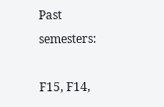Past semesters:

F15, F14,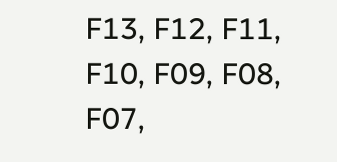F13, F12, F11, F10, F09, F08, F07,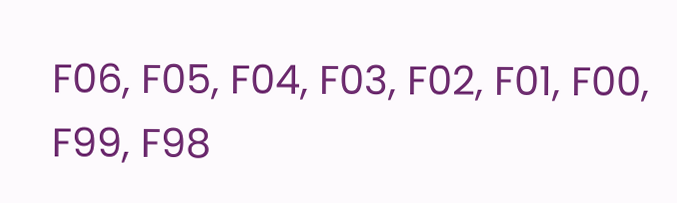F06, F05, F04, F03, F02, F01, F00, F99, F98